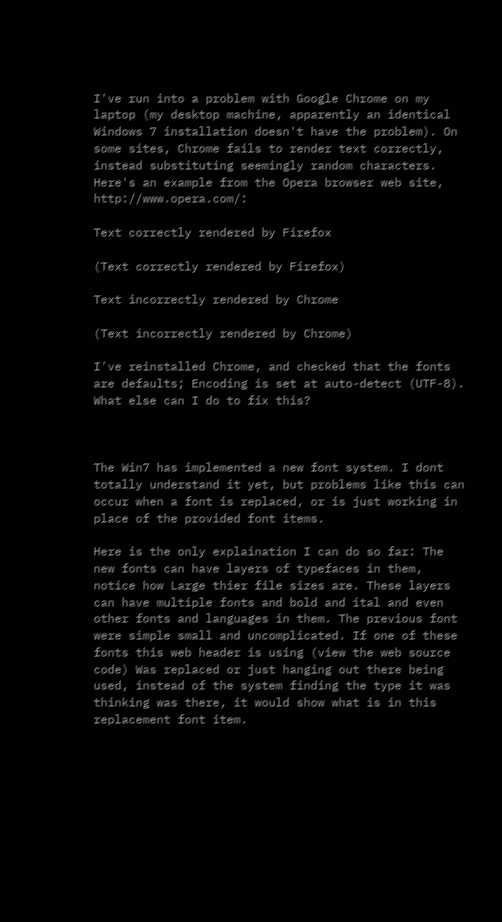I've run into a problem with Google Chrome on my laptop (my desktop machine, apparently an identical Windows 7 installation doesn't have the problem). On some sites, Chrome fails to render text correctly, instead substituting seemingly random characters. Here's an example from the Opera browser web site, http://www.opera.com/:

Text correctly rendered by Firefox

(Text correctly rendered by Firefox)

Text incorrectly rendered by Chrome

(Text incorrectly rendered by Chrome)

I've reinstalled Chrome, and checked that the fonts are defaults; Encoding is set at auto-detect (UTF-8). What else can I do to fix this?



The Win7 has implemented a new font system. I dont totally understand it yet, but problems like this can occur when a font is replaced, or is just working in place of the provided font items.

Here is the only explaination I can do so far: The new fonts can have layers of typefaces in them, notice how Large thier file sizes are. These layers can have multiple fonts and bold and ital and even other fonts and languages in them. The previous font were simple small and uncomplicated. If one of these fonts this web header is using (view the web source code) Was replaced or just hanging out there being used, instead of the system finding the type it was thinking was there, it would show what is in this replacement font item.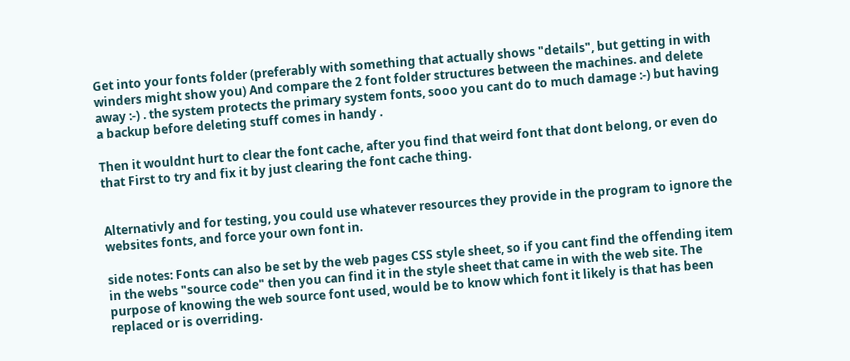Get into your fonts folder (preferably with something that actually shows "details", but getting in with winders might show you) And compare the 2 font folder structures between the machines. and delete away :-) . the system protects the primary system fonts, sooo you cant do to much damage :-) but having a backup before deleting stuff comes in handy .

Then it wouldnt hurt to clear the font cache, after you find that weird font that dont belong, or even do that First to try and fix it by just clearing the font cache thing.


Alternativly and for testing, you could use whatever resources they provide in the program to ignore the websites fonts, and force your own font in.

side notes: Fonts can also be set by the web pages CSS style sheet, so if you cant find the offending item in the webs "source code" then you can find it in the style sheet that came in with the web site. The purpose of knowing the web source font used, would be to know which font it likely is that has been replaced or is overriding.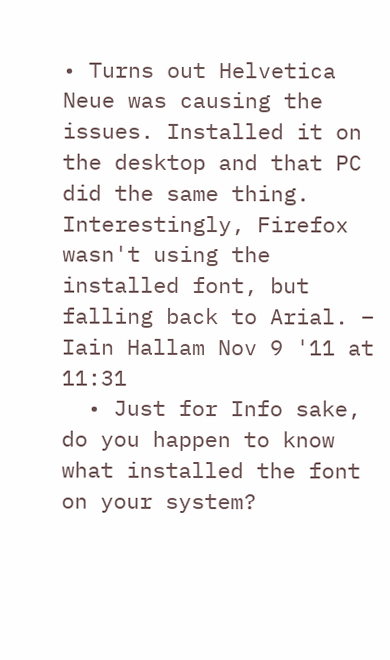• Turns out Helvetica Neue was causing the issues. Installed it on the desktop and that PC did the same thing. Interestingly, Firefox wasn't using the installed font, but falling back to Arial. – Iain Hallam Nov 9 '11 at 11:31
  • Just for Info sake, do you happen to know what installed the font on your system?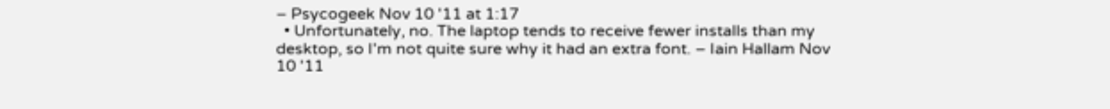– Psycogeek Nov 10 '11 at 1:17
  • Unfortunately, no. The laptop tends to receive fewer installs than my desktop, so I'm not quite sure why it had an extra font. – Iain Hallam Nov 10 '11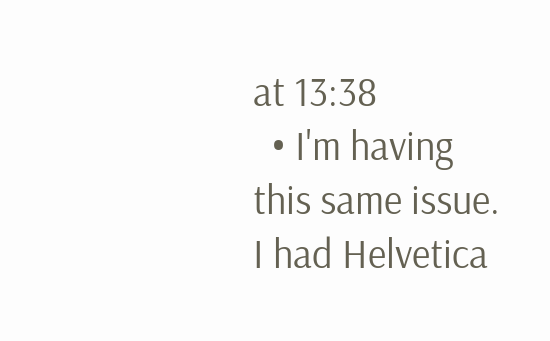at 13:38
  • I'm having this same issue. I had Helvetica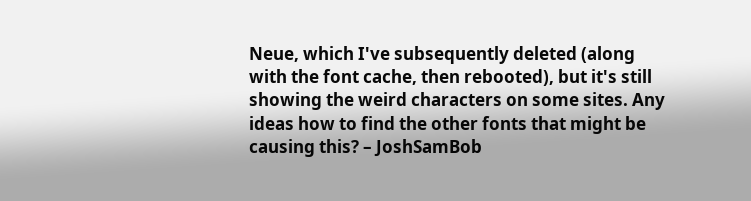Neue, which I've subsequently deleted (along with the font cache, then rebooted), but it's still showing the weird characters on some sites. Any ideas how to find the other fonts that might be causing this? – JoshSamBob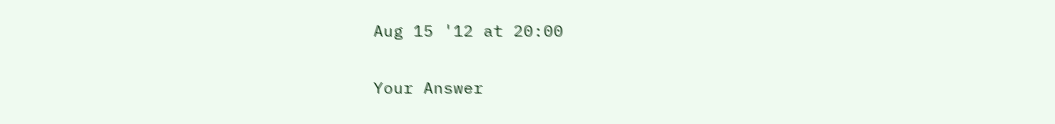Aug 15 '12 at 20:00

Your Answer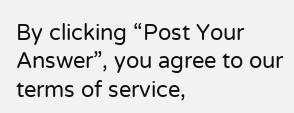By clicking “Post Your Answer”, you agree to our terms of service,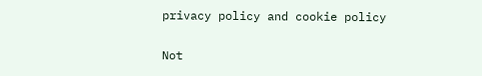privacy policy and cookie policy

Not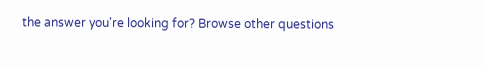the answer you're looking for? Browse other questions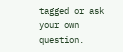tagged or ask your own question.